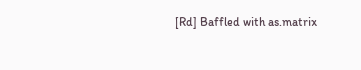[Rd] Baffled with as.matrix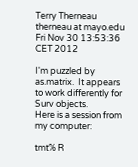Terry Therneau therneau at mayo.edu
Fri Nov 30 13:53:36 CET 2012

I'm puzzled by as.matrix.  It appears to work differently for Surv objects.
Here is a session from my computer:

tmt% R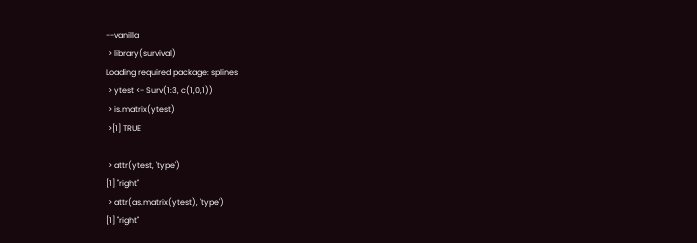--vanilla
 > library(survival)
Loading required package: splines
 > ytest <- Surv(1:3, c(1,0,1))
 > is.matrix(ytest)
 >[1] TRUE

 > attr(ytest, 'type')
[1] "right"
 > attr(as.matrix(ytest), 'type')
[1] "right"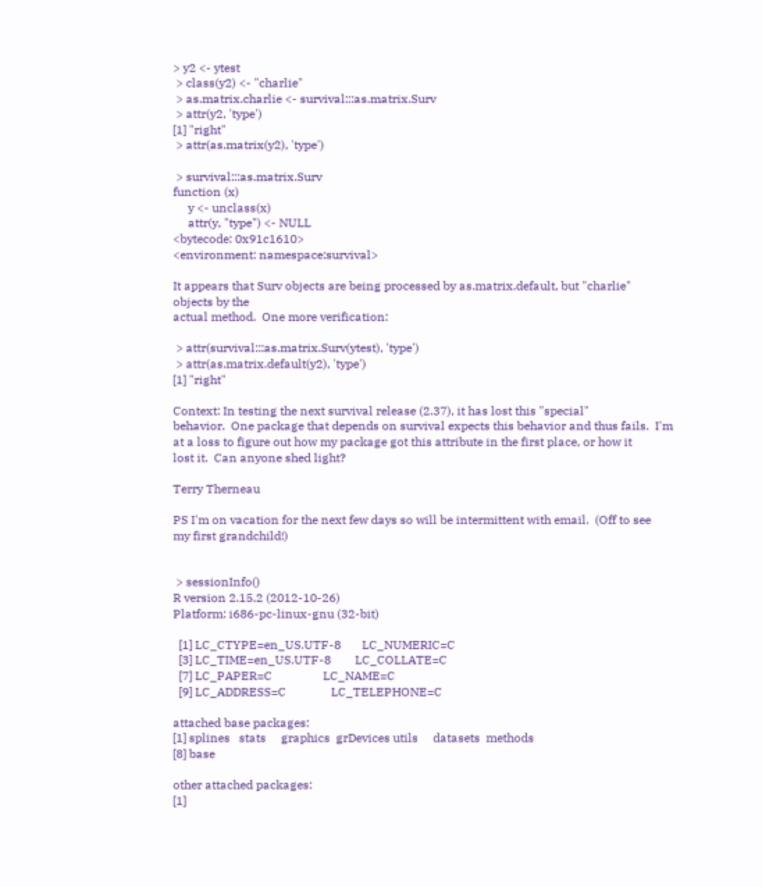> y2 <- ytest
 > class(y2) <- "charlie"
 > as.matrix.charlie <- survival:::as.matrix.Surv
 > attr(y2, 'type')
[1] "right"
 > attr(as.matrix(y2), 'type')

 > survival:::as.matrix.Surv
function (x)
     y <- unclass(x)
     attr(y, "type") <- NULL
<bytecode: 0x91c1610>
<environment: namespace:survival>

It appears that Surv objects are being processed by as.matrix.default, but "charlie"
objects by the
actual method.  One more verification:

 > attr(survival:::as.matrix.Surv(ytest), 'type')
 > attr(as.matrix.default(y2), 'type')
[1] "right"

Context: In testing the next survival release (2.37), it has lost this "special"
behavior.  One package that depends on survival expects this behavior and thus fails.  I'm
at a loss to figure out how my package got this attribute in the first place, or how it
lost it.  Can anyone shed light?

Terry Therneau

PS I'm on vacation for the next few days so will be intermittent with email.  (Off to see
my first grandchild!)


 > sessionInfo()
R version 2.15.2 (2012-10-26)
Platform: i686-pc-linux-gnu (32-bit)

  [1] LC_CTYPE=en_US.UTF-8       LC_NUMERIC=C
  [3] LC_TIME=en_US.UTF-8        LC_COLLATE=C
  [7] LC_PAPER=C                 LC_NAME=C
  [9] LC_ADDRESS=C               LC_TELEPHONE=C

attached base packages:
[1] splines   stats     graphics  grDevices utils     datasets  methods
[8] base

other attached packages:
[1]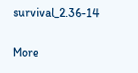survival_2.36-14

More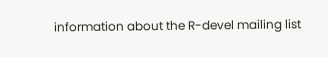information about the R-devel mailing list